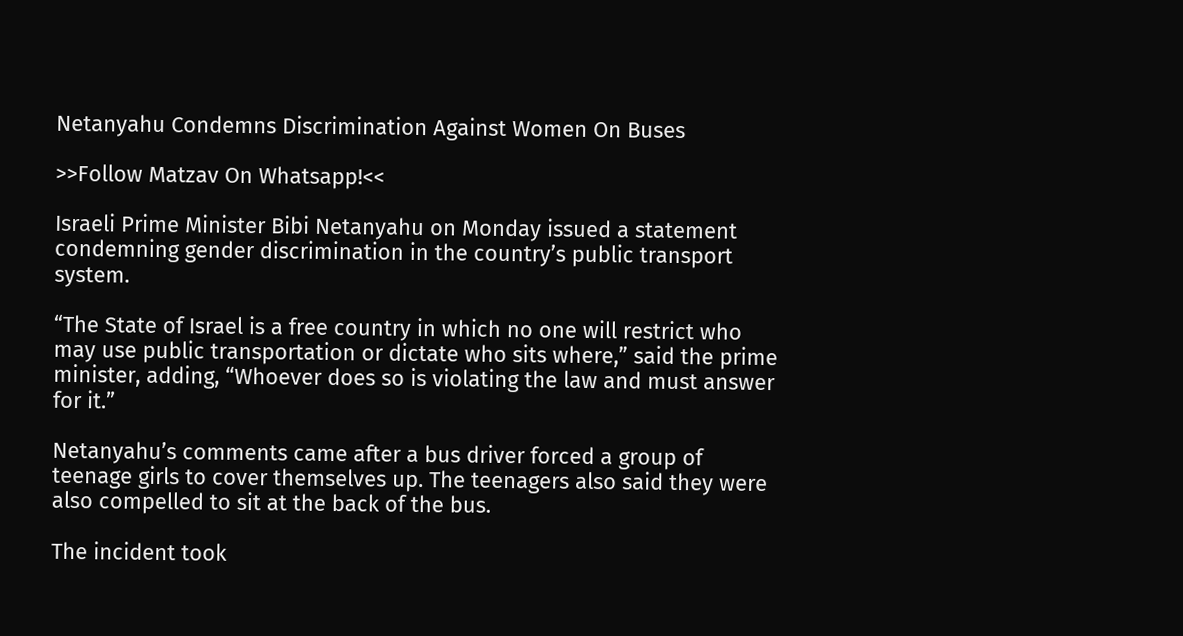Netanyahu Condemns Discrimination Against Women On Buses

>>Follow Matzav On Whatsapp!<<

Israeli Prime Minister Bibi Netanyahu on Monday issued a statement condemning gender discrimination in the country’s public transport system.

“The State of Israel is a free country in which no one will restrict who may use public transportation or dictate who sits where,” said the prime minister, adding, “Whoever does so is violating the law and must answer for it.”

Netanyahu’s comments came after a bus driver forced a group of teenage girls to cover themselves up. The teenagers also said they were also compelled to sit at the back of the bus.

The incident took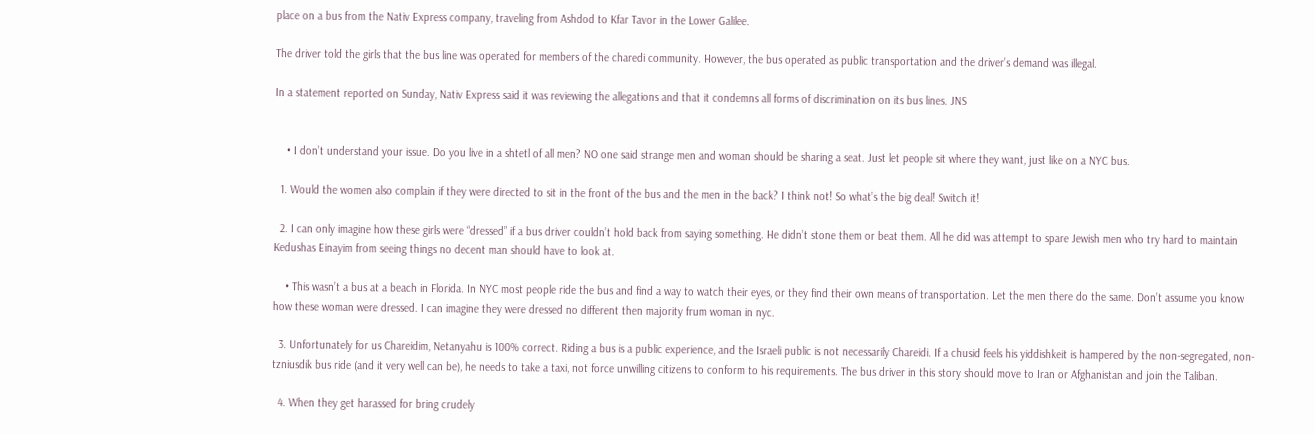place on a bus from the Nativ Express company, traveling from Ashdod to Kfar Tavor in the Lower Galilee.

The driver told the girls that the bus line was operated for members of the charedi community. However, the bus operated as public transportation and the driver’s demand was illegal.

In a statement reported on Sunday, Nativ Express said it was reviewing the allegations and that it condemns all forms of discrimination on its bus lines. JNS


    • I don’t understand your issue. Do you live in a shtetl of all men? NO one said strange men and woman should be sharing a seat. Just let people sit where they want, just like on a NYC bus.

  1. Would the women also complain if they were directed to sit in the front of the bus and the men in the back? I think not! So what’s the big deal! Switch it!

  2. I can only imagine how these girls were “dressed” if a bus driver couldn’t hold back from saying something. He didn’t stone them or beat them. All he did was attempt to spare Jewish men who try hard to maintain Kedushas Einayim from seeing things no decent man should have to look at.

    • This wasn’t a bus at a beach in Florida. In NYC most people ride the bus and find a way to watch their eyes, or they find their own means of transportation. Let the men there do the same. Don’t assume you know how these woman were dressed. I can imagine they were dressed no different then majority frum woman in nyc.

  3. Unfortunately for us Chareidim, Netanyahu is 100% correct. Riding a bus is a public experience, and the Israeli public is not necessarily Chareidi. If a chusid feels his yiddishkeit is hampered by the non-segregated, non-tzniusdik bus ride (and it very well can be), he needs to take a taxi, not force unwilling citizens to conform to his requirements. The bus driver in this story should move to Iran or Afghanistan and join the Taliban.

  4. When they get harassed for bring crudely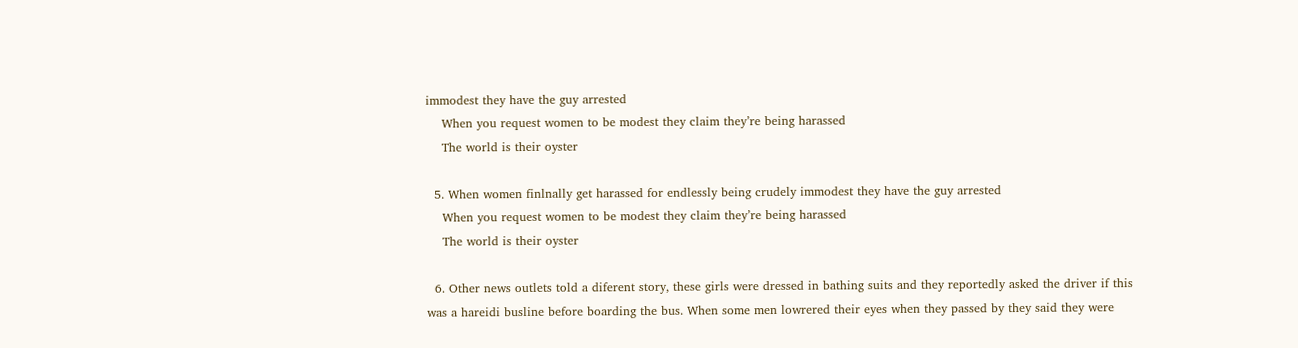immodest they have the guy arrested
    When you request women to be modest they claim they’re being harassed
    The world is their oyster

  5. When women finlnally get harassed for endlessly being crudely immodest they have the guy arrested
    When you request women to be modest they claim they’re being harassed
    The world is their oyster

  6. Other news outlets told a diferent story, these girls were dressed in bathing suits and they reportedly asked the driver if this was a hareidi busline before boarding the bus. When some men lowrered their eyes when they passed by they said they were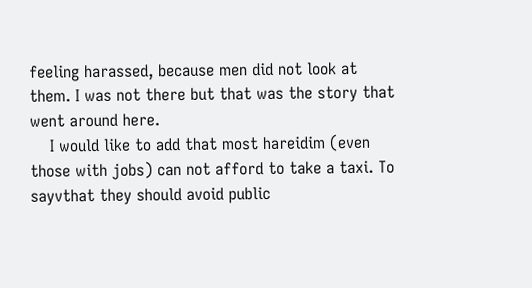feeling harassed, because men did not look at them. I was not there but that was the story that went around here.
    I would like to add that most hareidim (even those with jobs) can not afford to take a taxi. To sayvthat they should avoid public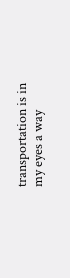transportation is in my eyes a way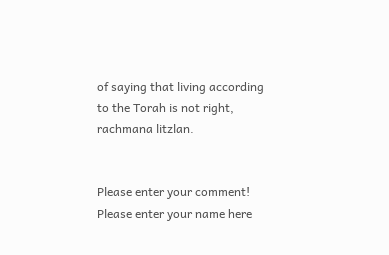of saying that living according to the Torah is not right, rachmana litzlan.


Please enter your comment!
Please enter your name here